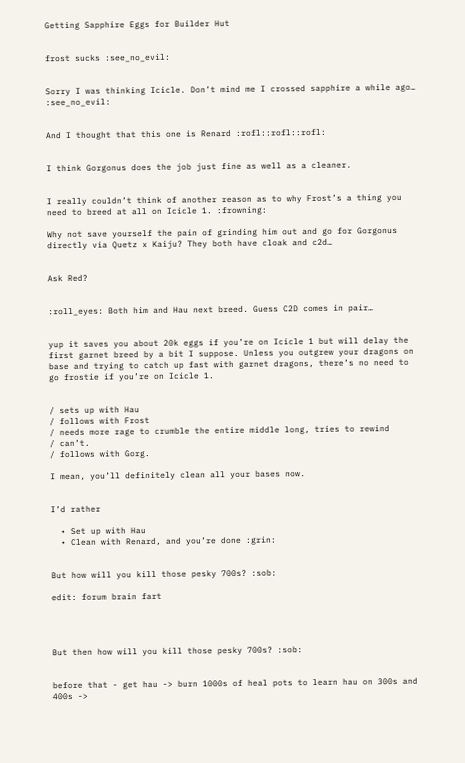Getting Sapphire Eggs for Builder Hut


frost sucks :see_no_evil:


Sorry I was thinking Icicle. Don’t mind me I crossed sapphire a while ago… :see_no_evil:


And I thought that this one is Renard :rofl::rofl::rofl:


I think Gorgonus does the job just fine as well as a cleaner.


I really couldn’t think of another reason as to why Frost’s a thing you need to breed at all on Icicle 1. :frowning:

Why not save yourself the pain of grinding him out and go for Gorgonus directly via Quetz x Kaiju? They both have cloak and c2d…


Ask Red?


:roll_eyes: Both him and Hau next breed. Guess C2D comes in pair…


yup it saves you about 20k eggs if you’re on Icicle 1 but will delay the first garnet breed by a bit I suppose. Unless you outgrew your dragons on base and trying to catch up fast with garnet dragons, there’s no need to go frostie if you’re on Icicle 1.


/ sets up with Hau
/ follows with Frost
/ needs more rage to crumble the entire middle long, tries to rewind
/ can’t.
/ follows with Gorg.

I mean, you’ll definitely clean all your bases now.


I’d rather

  • Set up with Hau
  • Clean with Renard, and you’re done :grin:


But how will you kill those pesky 700s? :sob:

edit: forum brain fart




But then how will you kill those pesky 700s? :sob:


before that - get hau -> burn 1000s of heal pots to learn hau on 300s and 400s ->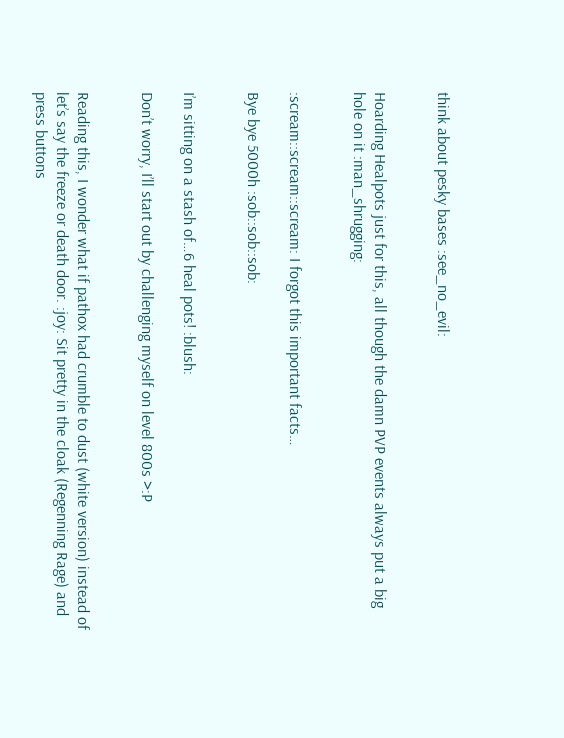think about pesky bases :see_no_evil:


Hoarding Healpots just for this, all though the damn PVP events always put a big hole on it :man_shrugging:


:scream::scream::scream: I forgot this important facts…

Bye bye 5000h :sob::sob::sob:


I’m sitting on a stash of…6 heal pots! :blush:

Don’t worry, I’ll start out by challenging myself on level 800s >:P


Reading this, I wonder what if pathox had crumble to dust (white version) instead of let’s say the freeze or death door. :joy: Sit pretty in the cloak (Regenning Rage) and press buttons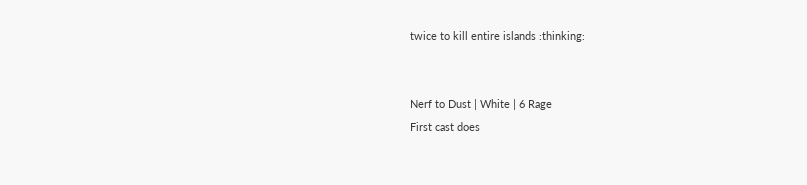twice to kill entire islands :thinking:


Nerf to Dust | White | 6 Rage
First cast does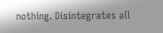nothing. Disintegrates all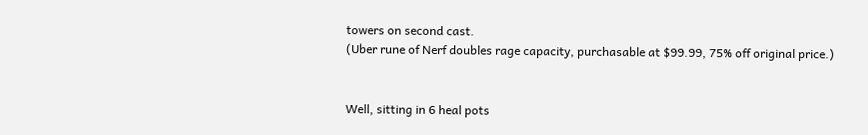towers on second cast.
(Uber rune of Nerf doubles rage capacity, purchasable at $99.99, 75% off original price.)


Well, sitting in 6 heal pots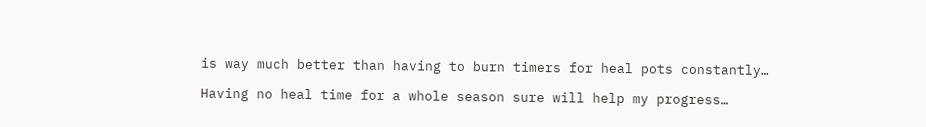is way much better than having to burn timers for heal pots constantly…

Having no heal time for a whole season sure will help my progress…